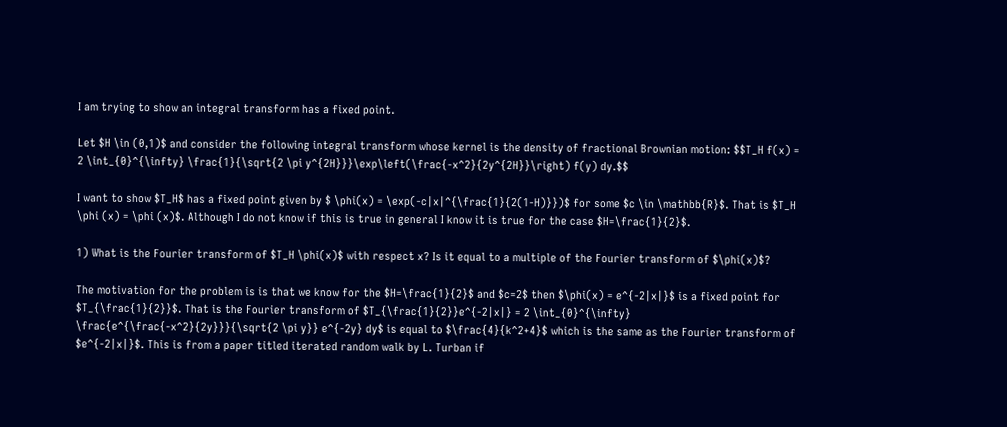I am trying to show an integral transform has a fixed point.

Let $H \in (0,1)$ and consider the following integral transform whose kernel is the density of fractional Brownian motion: $$T_H f(x) = 2 \int_{0}^{\infty} \frac{1}{\sqrt{2 \pi y^{2H}}}\exp\left(\frac{-x^2}{2y^{2H}}\right) f(y) dy.$$

I want to show $T_H$ has a fixed point given by $ \phi(x) = \exp(-c|x|^{\frac{1}{2(1-H)}})$ for some $c \in \mathbb{R}$. That is $T_H \phi (x) = \phi (x)$. Although I do not know if this is true in general I know it is true for the case $H=\frac{1}{2}$.

1) What is the Fourier transform of $T_H \phi(x)$ with respect x? Is it equal to a multiple of the Fourier transform of $\phi(x)$?

The motivation for the problem is is that we know for the $H=\frac{1}{2}$ and $c=2$ then $\phi(x) = e^{-2|x|}$ is a fixed point for $T_{\frac{1}{2}}$. That is the Fourier transform of $T_{\frac{1}{2}}e^{-2|x|} = 2 \int_{0}^{\infty} \frac{e^{\frac{-x^2}{2y}}}{\sqrt{2 \pi y}} e^{-2y} dy$ is equal to $\frac{4}{k^2+4}$ which is the same as the Fourier transform of $e^{-2|x|}$. This is from a paper titled iterated random walk by L. Turban if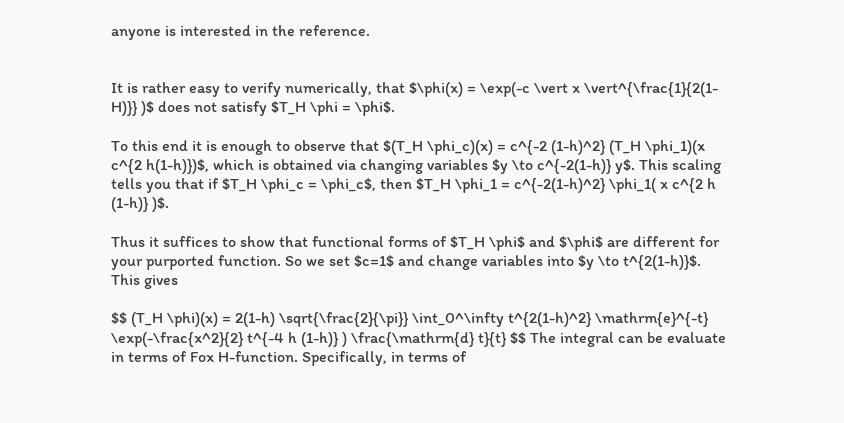anyone is interested in the reference.


It is rather easy to verify numerically, that $\phi(x) = \exp(-c \vert x \vert^{\frac{1}{2(1-H)}} )$ does not satisfy $T_H \phi = \phi$.

To this end it is enough to observe that $(T_H \phi_c)(x) = c^{-2 (1-h)^2} (T_H \phi_1)(x c^{2 h(1-h)})$, which is obtained via changing variables $y \to c^{-2(1-h)} y$. This scaling tells you that if $T_H \phi_c = \phi_c$, then $T_H \phi_1 = c^{-2(1-h)^2} \phi_1( x c^{2 h (1-h)} )$.

Thus it suffices to show that functional forms of $T_H \phi$ and $\phi$ are different for your purported function. So we set $c=1$ and change variables into $y \to t^{2(1-h)}$. This gives

$$ (T_H \phi)(x) = 2(1-h) \sqrt{\frac{2}{\pi}} \int_0^\infty t^{2(1-h)^2} \mathrm{e}^{-t} \exp(-\frac{x^2}{2} t^{-4 h (1-h)} ) \frac{\mathrm{d} t}{t} $$ The integral can be evaluate in terms of Fox H-function. Specifically, in terms of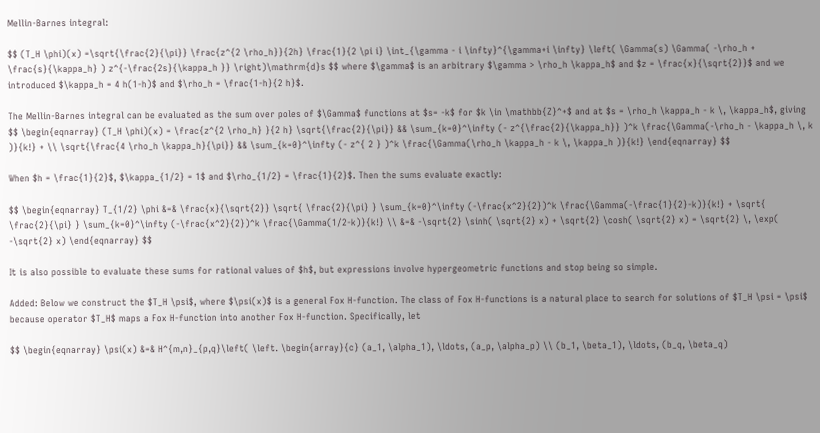Mellin-Barnes integral:

$$ (T_H \phi)(x) =\sqrt{\frac{2}{\pi}} \frac{z^{2 \rho_h}}{2h} \frac{1}{2 \pi i} \int_{\gamma - i \infty}^{\gamma+i \infty} \left( \Gamma(s) \Gamma( -\rho_h + \frac{s}{\kappa_h} ) z^{-\frac{2s}{\kappa_h }} \right)\mathrm{d}s $$ where $\gamma$ is an arbitrary $\gamma > \rho_h \kappa_h$ and $z = \frac{x}{\sqrt{2}}$ and we introduced $\kappa_h = 4 h(1-h)$ and $\rho_h = \frac{1-h}{2 h}$.

The Mellin-Barnes integral can be evaluated as the sum over poles of $\Gamma$ functions at $s= -k$ for $k \in \mathbb{Z}^+$ and at $s = \rho_h \kappa_h - k \, \kappa_h$, giving $$ \begin{eqnarray} (T_H \phi)(x) = \frac{z^{2 \rho_h} }{2 h} \sqrt{\frac{2}{\pi}} && \sum_{k=0}^\infty (- z^{\frac{2}{\kappa_h}} )^k \frac{\Gamma(-\rho_h - \kappa_h \, k )}{k!} + \\ \sqrt{\frac{4 \rho_h \kappa_h}{\pi}} && \sum_{k=0}^\infty (- z^{ 2 } )^k \frac{\Gamma(\rho_h \kappa_h - k \, \kappa_h )}{k!} \end{eqnarray} $$

When $h = \frac{1}{2}$, $\kappa_{1/2} = 1$ and $\rho_{1/2} = \frac{1}{2}$. Then the sums evaluate exactly:

$$ \begin{eqnarray} T_{1/2} \phi &=& \frac{x}{\sqrt{2}} \sqrt{ \frac{2}{\pi} } \sum_{k=0}^\infty (-\frac{x^2}{2})^k \frac{\Gamma(-\frac{1}{2}-k)}{k!} + \sqrt{ \frac{2}{\pi} } \sum_{k=0}^\infty (-\frac{x^2}{2})^k \frac{\Gamma(1/2-k)}{k!} \\ &=& -\sqrt{2} \sinh( \sqrt{2} x) + \sqrt{2} \cosh( \sqrt{2} x) = \sqrt{2} \, \exp( -\sqrt{2} x) \end{eqnarray} $$

It is also possible to evaluate these sums for rational values of $h$, but expressions involve hypergeometric functions and stop being so simple.

Added: Below we construct the $T_H \psi$, where $\psi(x)$ is a general Fox H-function. The class of Fox H-functions is a natural place to search for solutions of $T_H \psi = \psi$ because operator $T_H$ maps a Fox H-function into another Fox H-function. Specifically, let

$$ \begin{eqnarray} \psi(x) &=& H^{m,n}_{p,q}\left( \left. \begin{array}{c} (a_1, \alpha_1), \ldots, (a_p, \alpha_p) \\ (b_1, \beta_1), \ldots, (b_q, \beta_q)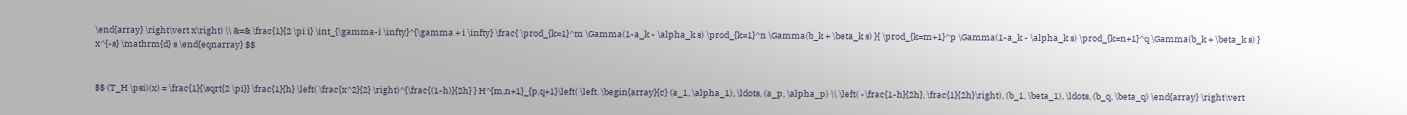\end{array} \right\vert x\right) \\ &=& \frac{1}{2 \pi i} \int_{\gamma-i \infty}^{\gamma + i \infty} \frac{ \prod_{k=1}^m \Gamma(1-a_k - \alpha_k s) \prod_{k=1}^n \Gamma(b_k + \beta_k s) }{ \prod_{k=m+1}^p \Gamma(1-a_k - \alpha_k s) \prod_{k=n+1}^q \Gamma(b_k + \beta_k s) } x^{-s} \mathrm{d} s \end{eqnarray} $$


$$ (T_H \psi)(x) = \frac{1}{\sqrt{2 \pi}} \frac{1}{h} \left( \frac{x^2}{2} \right)^{\frac{(1-h)}{2h} } H^{m,n+1}_{p,q+1}\left( \left. \begin{array}{c} (a_1, \alpha_1), \ldots, (a_p, \alpha_p) \\ \left( -\frac{1-h}{2h}, \frac{1}{2h}\right), (b_1, \beta_1), \ldots, (b_q, \beta_q) \end{array} \right\vert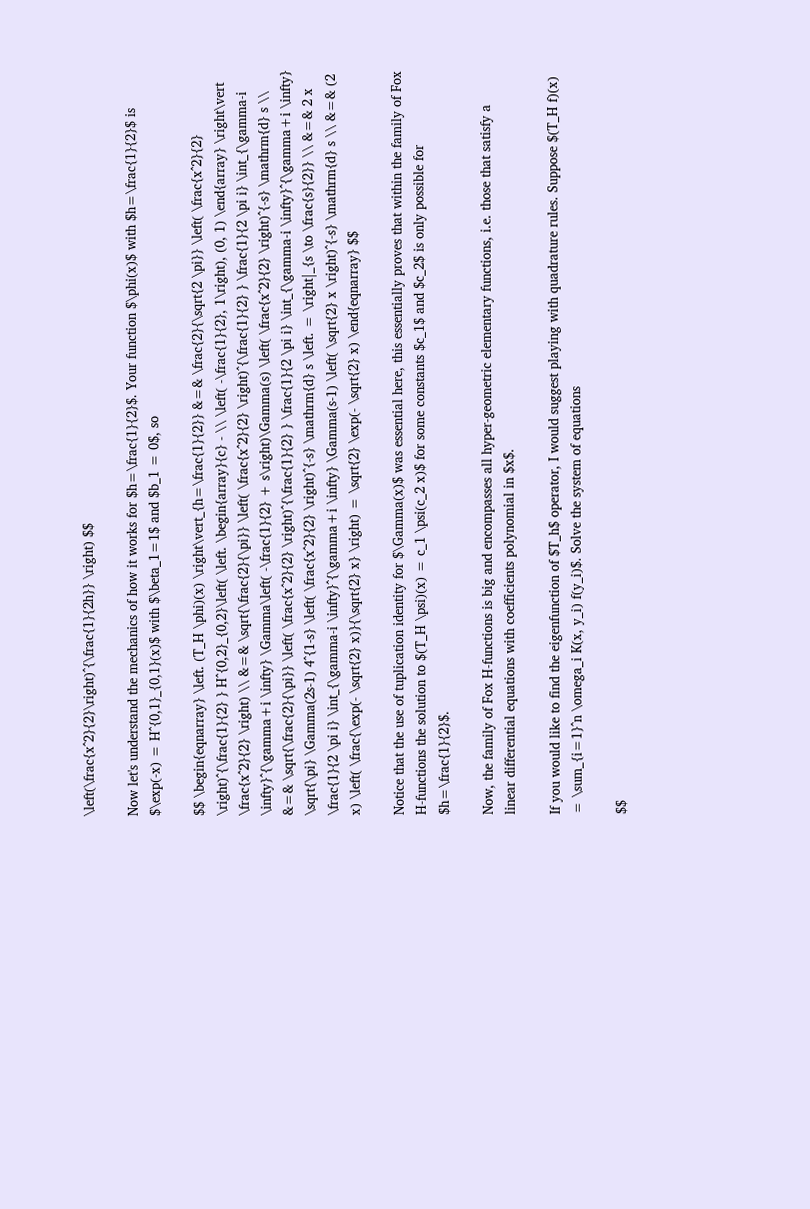\left(\frac{x^2}{2}\right)^{\frac{1}{2h}} \right) $$

Now let's understand the mechanics of how it works for $h=\frac{1}{2}$. Your function $\phi(x)$ with $h=\frac{1}{2}$ is $\exp(-x) = H^{0,1}_{0,1}(x)$ with $\beta_1=1$ and $b_1 = 0$, so

$$ \begin{eqnarray} \left. (T_H \phi)(x) \right\vert_{h=\frac{1}{2}} &=& \frac{2}{\sqrt{2 \pi}} \left( \frac{x^2}{2} \right)^{\frac{1}{2} } H^{0,2}_{0,2}\left( \left. \begin{array}{c} - \\ \left( -\frac{1}{2}, 1\right), (0, 1) \end{array} \right\vert \frac{x^2}{2} \right) \\ &=& \sqrt{\frac{2}{\pi}} \left( \frac{x^2}{2} \right)^{\frac{1}{2} } \frac{1}{2 \pi i} \int_{\gamma-i \infty}^{\gamma+i \infty} \Gamma\left( -\frac{1}{2} + s\right)\Gamma(s) \left( \frac{x^2}{2} \right)^{-s} \mathrm{d} s \\ &=& \sqrt{\frac{2}{\pi}} \left( \frac{x^2}{2} \right)^{\frac{1}{2} } \frac{1}{2 \pi i} \int_{\gamma-i \infty}^{\gamma+i \infty} \sqrt{\pi} \Gamma(2s-1) 4^{1-s} \left( \frac{x^2}{2} \right)^{-s} \mathrm{d} s \left. = \right|_{s \to \frac{s}{2}} \\ &=& 2 x \frac{1}{2 \pi i} \int_{\gamma-i \infty}^{\gamma+i \infty} \Gamma(s-1) \left( \sqrt{2} x \right)^{-s} \mathrm{d} s \\ &=& (2 x) \left( \frac{\exp(- \sqrt{2} x)}{\sqrt{2} x} \right) = \sqrt{2} \exp(- \sqrt{2} x) \end{eqnarray} $$

Notice that the use of tuplication identity for $\Gamma(x)$ was essential here, this essentially proves that within the family of Fox H-functions the solution to $(T_H \psi)(x) = c_1 \psi(c_2 x)$ for some constants $c_1$ and $c_2$ is only possible for $h=\frac{1}{2}$.

Now, the family of Fox H-functions is big and encompasses all hyper-geometric elementary functions, i.e. those that satisfy a linear differential equations with coefficients polynomial in $x$.

If you would like to find the eigenfunction of $T_h$ operator, I would suggest playing with quadrature rules. Suppose $(T_H f)(x) = \sum_{i=1}^n \omega_i K(x, y_i) f(y_i)$. Solve the system of equations

$$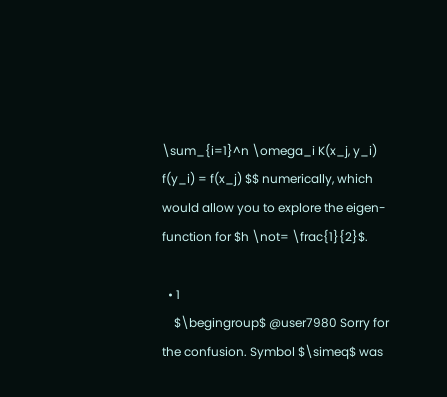\sum_{i=1}^n \omega_i K(x_j, y_i) f(y_i) = f(x_j) $$ numerically, which would allow you to explore the eigen-function for $h \not= \frac{1}{2}$.

  • 1
    $\begingroup$ @user7980 Sorry for the confusion. Symbol $\simeq$ was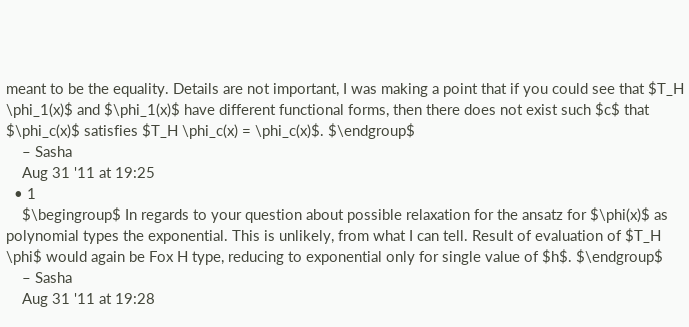meant to be the equality. Details are not important, I was making a point that if you could see that $T_H \phi_1(x)$ and $\phi_1(x)$ have different functional forms, then there does not exist such $c$ that $\phi_c(x)$ satisfies $T_H \phi_c(x) = \phi_c(x)$. $\endgroup$
    – Sasha
    Aug 31 '11 at 19:25
  • 1
    $\begingroup$ In regards to your question about possible relaxation for the ansatz for $\phi(x)$ as polynomial types the exponential. This is unlikely, from what I can tell. Result of evaluation of $T_H \phi$ would again be Fox H type, reducing to exponential only for single value of $h$. $\endgroup$
    – Sasha
    Aug 31 '11 at 19:28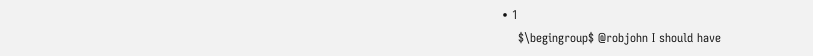• 1
    $\begingroup$ @robjohn I should have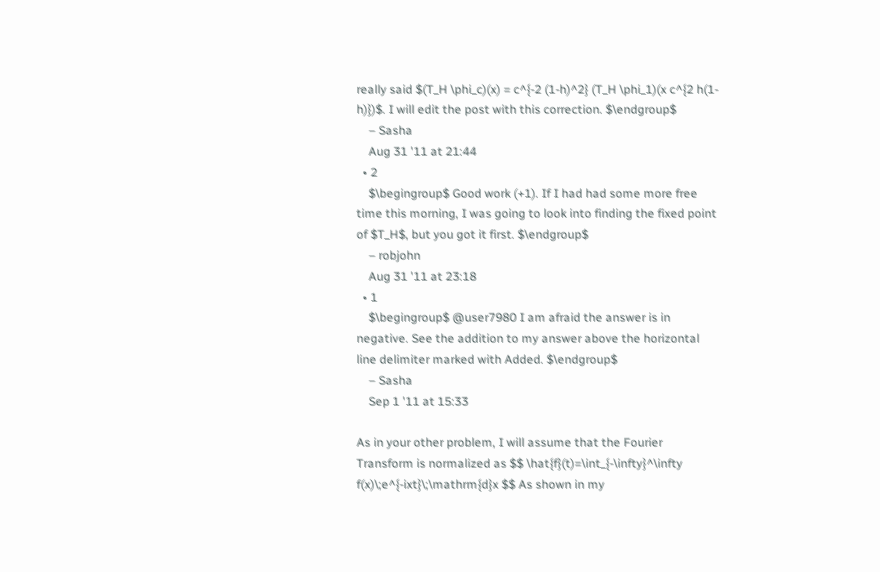really said $(T_H \phi_c)(x) = c^{-2 (1-h)^2} (T_H \phi_1)(x c^{2 h(1-h)})$. I will edit the post with this correction. $\endgroup$
    – Sasha
    Aug 31 '11 at 21:44
  • 2
    $\begingroup$ Good work (+1). If I had had some more free time this morning, I was going to look into finding the fixed point of $T_H$, but you got it first. $\endgroup$
    – robjohn
    Aug 31 '11 at 23:18
  • 1
    $\begingroup$ @user7980 I am afraid the answer is in negative. See the addition to my answer above the horizontal line delimiter marked with Added. $\endgroup$
    – Sasha
    Sep 1 '11 at 15:33

As in your other problem, I will assume that the Fourier Transform is normalized as $$ \hat{f}(t)=\int_{-\infty}^\infty f(x)\;e^{-ixt}\;\mathrm{d}x $$ As shown in my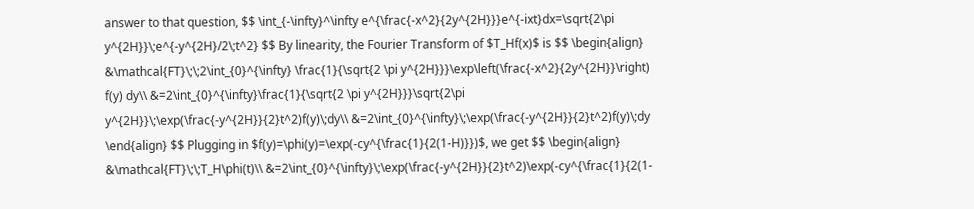answer to that question, $$ \int_{-\infty}^\infty e^{\frac{-x^2}{2y^{2H}}}e^{-ixt}dx=\sqrt{2\pi y^{2H}}\;e^{-y^{2H}/2\;t^2} $$ By linearity, the Fourier Transform of $T_Hf(x)$ is $$ \begin{align} &\mathcal{FT}\;\;2\int_{0}^{\infty} \frac{1}{\sqrt{2 \pi y^{2H}}}\exp\left(\frac{-x^2}{2y^{2H}}\right) f(y) dy\\ &=2\int_{0}^{\infty}\frac{1}{\sqrt{2 \pi y^{2H}}}\sqrt{2\pi y^{2H}}\;\exp(\frac{-y^{2H}}{2}t^2)f(y)\;dy\\ &=2\int_{0}^{\infty}\;\exp(\frac{-y^{2H}}{2}t^2)f(y)\;dy \end{align} $$ Plugging in $f(y)=\phi(y)=\exp(-cy^{\frac{1}{2(1-H)}})$, we get $$ \begin{align} &\mathcal{FT}\;\;T_H\phi(t)\\ &=2\int_{0}^{\infty}\;\exp(\frac{-y^{2H}}{2}t^2)\exp(-cy^{\frac{1}{2(1-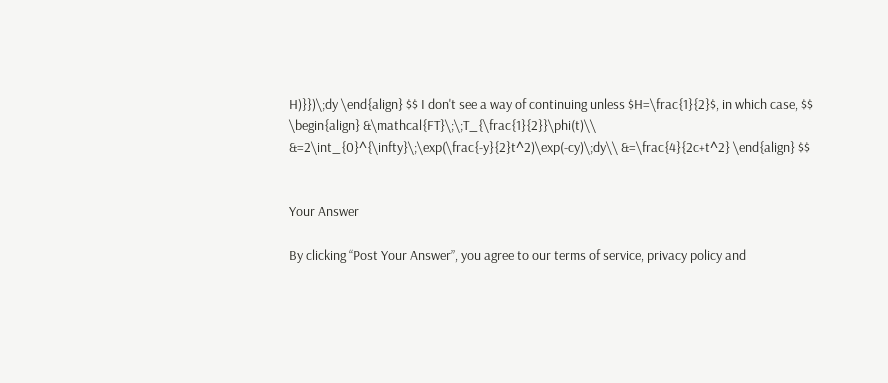H)}})\;dy \end{align} $$ I don't see a way of continuing unless $H=\frac{1}{2}$, in which case, $$ \begin{align} &\mathcal{FT}\;\;T_{\frac{1}{2}}\phi(t)\\ &=2\int_{0}^{\infty}\;\exp(\frac{-y}{2}t^2)\exp(-cy)\;dy\\ &=\frac{4}{2c+t^2} \end{align} $$


Your Answer

By clicking “Post Your Answer”, you agree to our terms of service, privacy policy and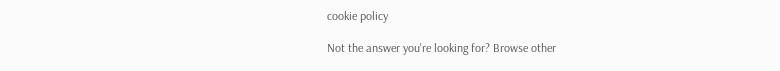cookie policy

Not the answer you're looking for? Browse other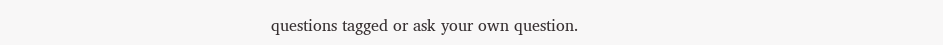questions tagged or ask your own question.